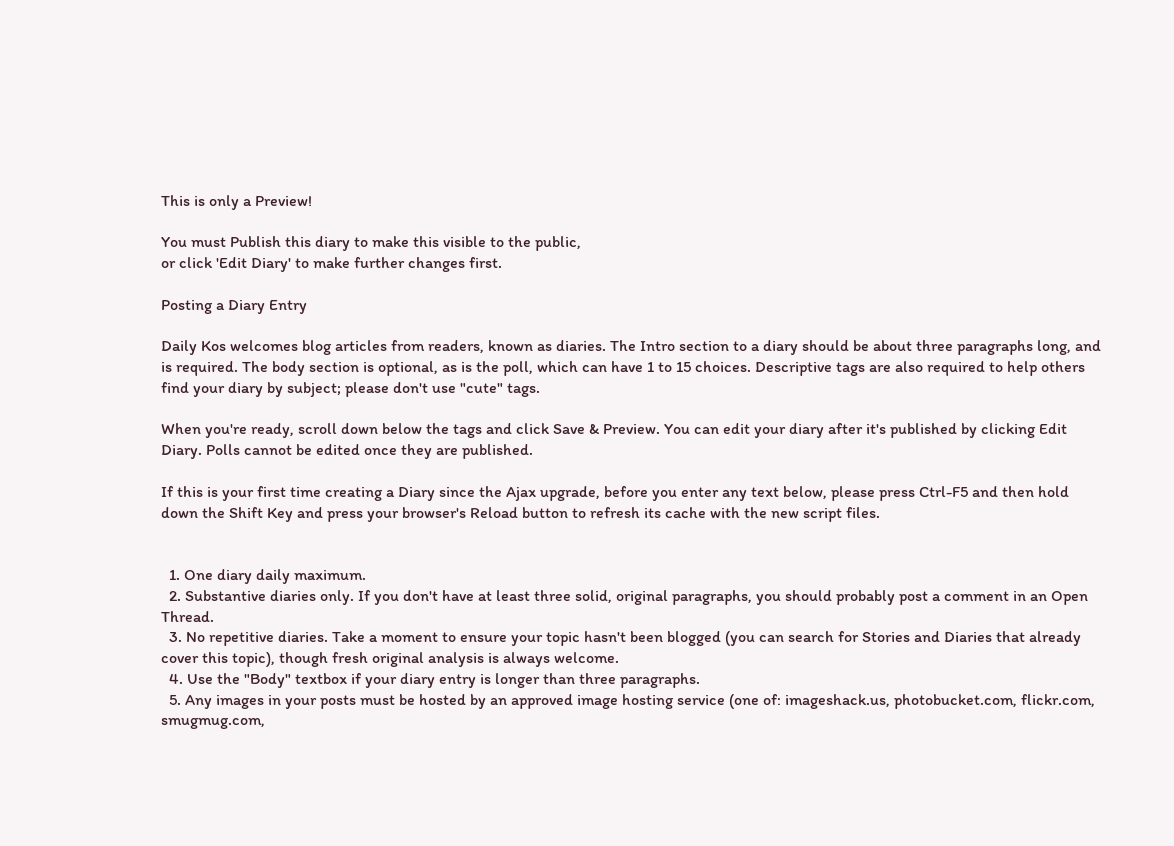This is only a Preview!

You must Publish this diary to make this visible to the public,
or click 'Edit Diary' to make further changes first.

Posting a Diary Entry

Daily Kos welcomes blog articles from readers, known as diaries. The Intro section to a diary should be about three paragraphs long, and is required. The body section is optional, as is the poll, which can have 1 to 15 choices. Descriptive tags are also required to help others find your diary by subject; please don't use "cute" tags.

When you're ready, scroll down below the tags and click Save & Preview. You can edit your diary after it's published by clicking Edit Diary. Polls cannot be edited once they are published.

If this is your first time creating a Diary since the Ajax upgrade, before you enter any text below, please press Ctrl-F5 and then hold down the Shift Key and press your browser's Reload button to refresh its cache with the new script files.


  1. One diary daily maximum.
  2. Substantive diaries only. If you don't have at least three solid, original paragraphs, you should probably post a comment in an Open Thread.
  3. No repetitive diaries. Take a moment to ensure your topic hasn't been blogged (you can search for Stories and Diaries that already cover this topic), though fresh original analysis is always welcome.
  4. Use the "Body" textbox if your diary entry is longer than three paragraphs.
  5. Any images in your posts must be hosted by an approved image hosting service (one of: imageshack.us, photobucket.com, flickr.com, smugmug.com,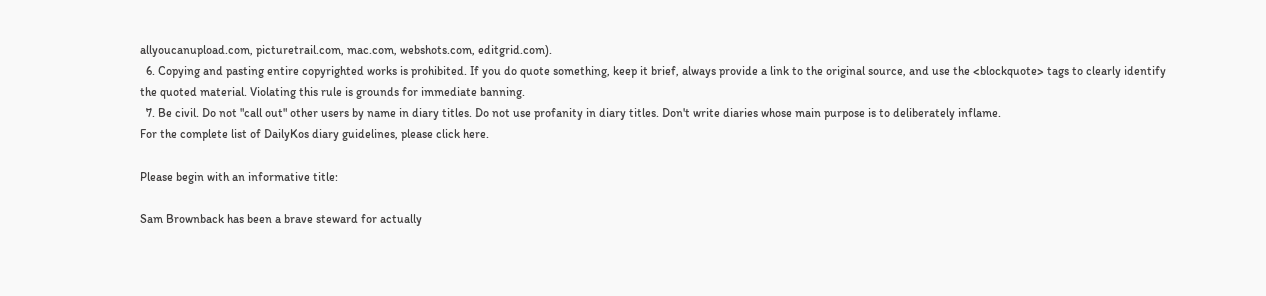allyoucanupload.com, picturetrail.com, mac.com, webshots.com, editgrid.com).
  6. Copying and pasting entire copyrighted works is prohibited. If you do quote something, keep it brief, always provide a link to the original source, and use the <blockquote> tags to clearly identify the quoted material. Violating this rule is grounds for immediate banning.
  7. Be civil. Do not "call out" other users by name in diary titles. Do not use profanity in diary titles. Don't write diaries whose main purpose is to deliberately inflame.
For the complete list of DailyKos diary guidelines, please click here.

Please begin with an informative title:

Sam Brownback has been a brave steward for actually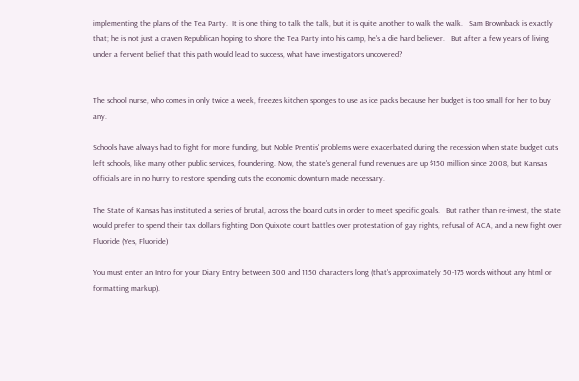implementing the plans of the Tea Party.  It is one thing to talk the talk, but it is quite another to walk the walk.   Sam Brownback is exactly that; he is not just a craven Republican hoping to shore the Tea Party into his camp, he's a die hard believer.   But after a few years of living under a fervent belief that this path would lead to success, what have investigators uncovered?


The school nurse, who comes in only twice a week, freezes kitchen sponges to use as ice packs because her budget is too small for her to buy any.

Schools have always had to fight for more funding, but Noble Prentis' problems were exacerbated during the recession when state budget cuts left schools, like many other public services, foundering. Now, the state's general fund revenues are up $150 million since 2008, but Kansas officials are in no hurry to restore spending cuts the economic downturn made necessary.

The State of Kansas has instituted a series of brutal, across the board cuts in order to meet specific goals.   But rather than re-invest, the state would prefer to spend their tax dollars fighting Don Quixote court battles over protestation of gay rights, refusal of ACA, and a new fight over Fluoride (Yes, Fluoride)

You must enter an Intro for your Diary Entry between 300 and 1150 characters long (that's approximately 50-175 words without any html or formatting markup).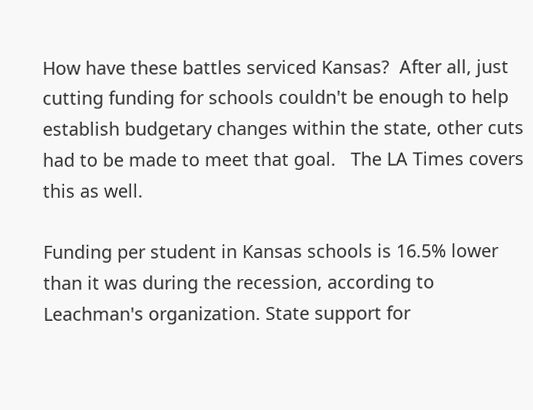How have these battles serviced Kansas?  After all, just cutting funding for schools couldn't be enough to help establish budgetary changes within the state, other cuts had to be made to meet that goal.   The LA Times covers this as well.

Funding per student in Kansas schools is 16.5% lower than it was during the recession, according to Leachman's organization. State support for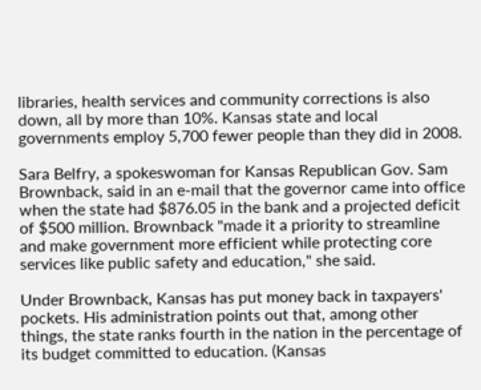libraries, health services and community corrections is also down, all by more than 10%. Kansas state and local governments employ 5,700 fewer people than they did in 2008.

Sara Belfry, a spokeswoman for Kansas Republican Gov. Sam Brownback, said in an e-mail that the governor came into office when the state had $876.05 in the bank and a projected deficit of $500 million. Brownback "made it a priority to streamline and make government more efficient while protecting core services like public safety and education," she said.

Under Brownback, Kansas has put money back in taxpayers' pockets. His administration points out that, among other things, the state ranks fourth in the nation in the percentage of its budget committed to education. (Kansas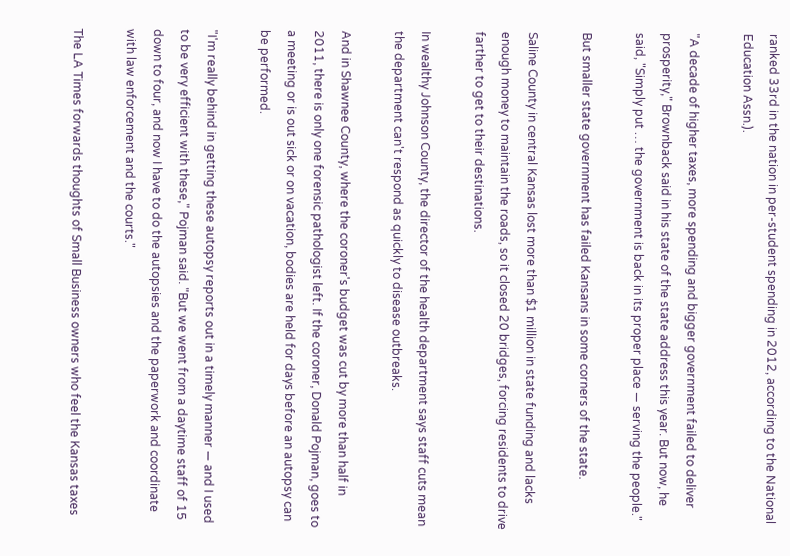ranked 33rd in the nation in per-student spending in 2012, according to the National Education Assn.).

"A decade of higher taxes, more spending and bigger government failed to deliver prosperity," Brownback said in his state of the state address this year. But now, he said, "Simply put … the government is back in its proper place — serving the people."

But smaller state government has failed Kansans in some corners of the state.

Saline County in central Kansas lost more than $1 million in state funding and lacks enough money to maintain the roads, so it closed 20 bridges, forcing residents to drive farther to get to their destinations.

In wealthy Johnson County, the director of the health department says staff cuts mean the department can't respond as quickly to disease outbreaks.

And in Shawnee County, where the coroner's budget was cut by more than half in 2011, there is only one forensic pathologist left. If the coroner, Donald Pojman, goes to a meeting or is out sick or on vacation, bodies are held for days before an autopsy can be performed.

"I'm really behind in getting these autopsy reports out in a timely manner — and I used to be very efficient with these," Pojman said. "But we went from a daytime staff of 15 down to four, and now I have to do the autopsies and the paperwork and coordinate with law enforcement and the courts."

The LA Times forwards thoughts of Small Business owners who feel the Kansas taxes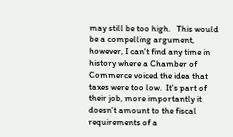may still be too high.   This would be a compelling argument, however, I can't find any time in history where a Chamber of Commerce voiced the idea that taxes were too low.  It's part of their job, more importantly it doesn't amount to the fiscal requirements of a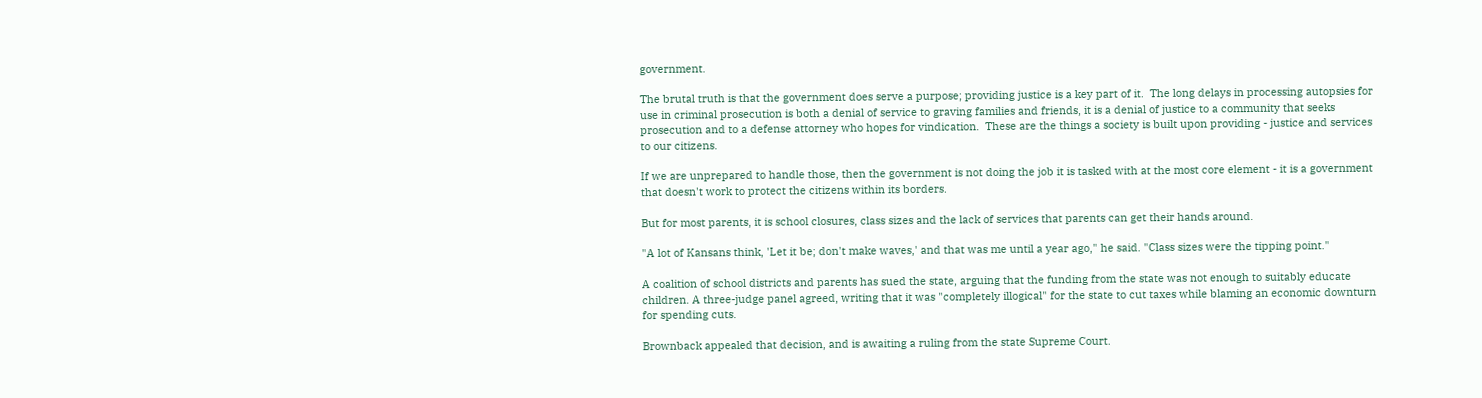government.

The brutal truth is that the government does serve a purpose; providing justice is a key part of it.  The long delays in processing autopsies for use in criminal prosecution is both a denial of service to graving families and friends, it is a denial of justice to a community that seeks prosecution and to a defense attorney who hopes for vindication.  These are the things a society is built upon providing - justice and services to our citizens.

If we are unprepared to handle those, then the government is not doing the job it is tasked with at the most core element - it is a government that doesn't work to protect the citizens within its borders.

But for most parents, it is school closures, class sizes and the lack of services that parents can get their hands around.

"A lot of Kansans think, 'Let it be; don't make waves,' and that was me until a year ago," he said. "Class sizes were the tipping point."

A coalition of school districts and parents has sued the state, arguing that the funding from the state was not enough to suitably educate children. A three-judge panel agreed, writing that it was "completely illogical" for the state to cut taxes while blaming an economic downturn for spending cuts.

Brownback appealed that decision, and is awaiting a ruling from the state Supreme Court.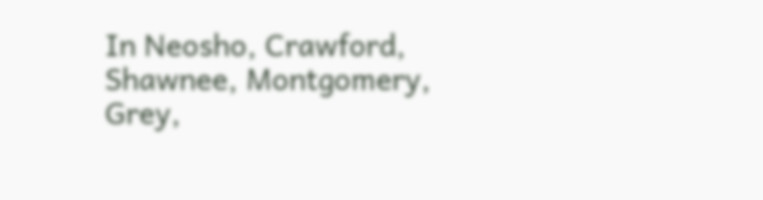In Neosho, Crawford, Shawnee, Montgomery, Grey,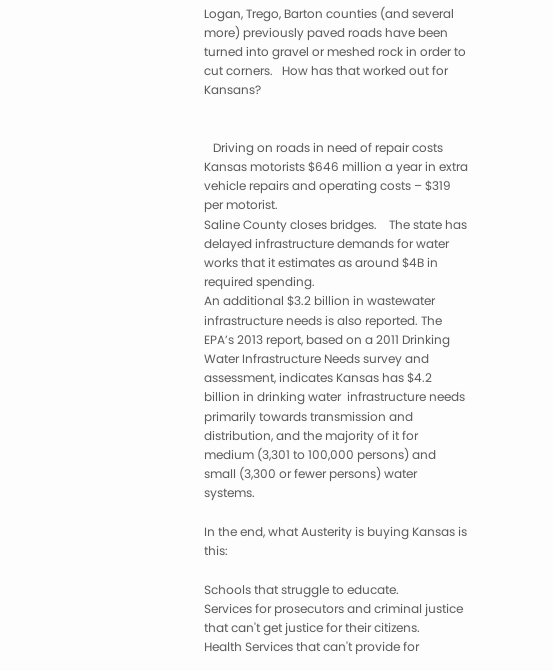Logan, Trego, Barton counties (and several more) previously paved roads have been turned into gravel or meshed rock in order to cut corners.   How has that worked out for Kansans?


   Driving on roads in need of repair costs Kansas motorists $646 million a year in extra vehicle repairs and operating costs – $319 per motorist.
Saline County closes bridges.    The state has delayed infrastructure demands for water works that it estimates as around $4B in required spending.
An additional $3.2 billion in wastewater infrastructure needs is also reported. The EPA’s 2013 report, based on a 2011 Drinking Water Infrastructure Needs survey and assessment, indicates Kansas has $4.2 billion in drinking water  infrastructure needs primarily towards transmission and distribution, and the majority of it for medium (3,301 to 100,000 persons) and small (3,300 or fewer persons) water systems.

In the end, what Austerity is buying Kansas is this:

Schools that struggle to educate.
Services for prosecutors and criminal justice that can't get justice for their citizens.
Health Services that can't provide for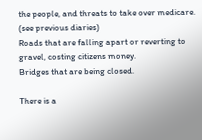the people, and threats to take over medicare. (see previous diaries)
Roads that are falling apart or reverting to gravel, costing citizens money.
Bridges that are being closed.

There is a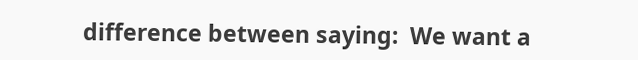difference between saying:  We want a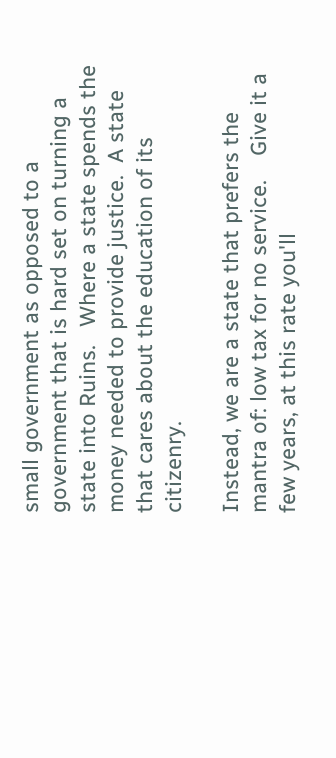small government as opposed to a government that is hard set on turning a state into Ruins.   Where a state spends the money needed to provide justice.  A state that cares about the education of its citizenry.

Instead, we are a state that prefers the mantra of: low tax for no service.    Give it a few years, at this rate you'll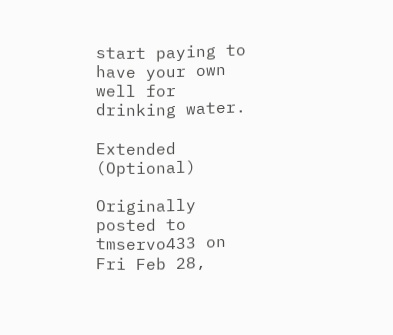start paying to have your own well for drinking water.

Extended (Optional)

Originally posted to tmservo433 on Fri Feb 28,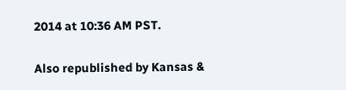2014 at 10:36 AM PST.

Also republished by Kansas &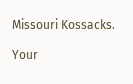Missouri Kossacks.

Your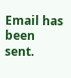Email has been sent.